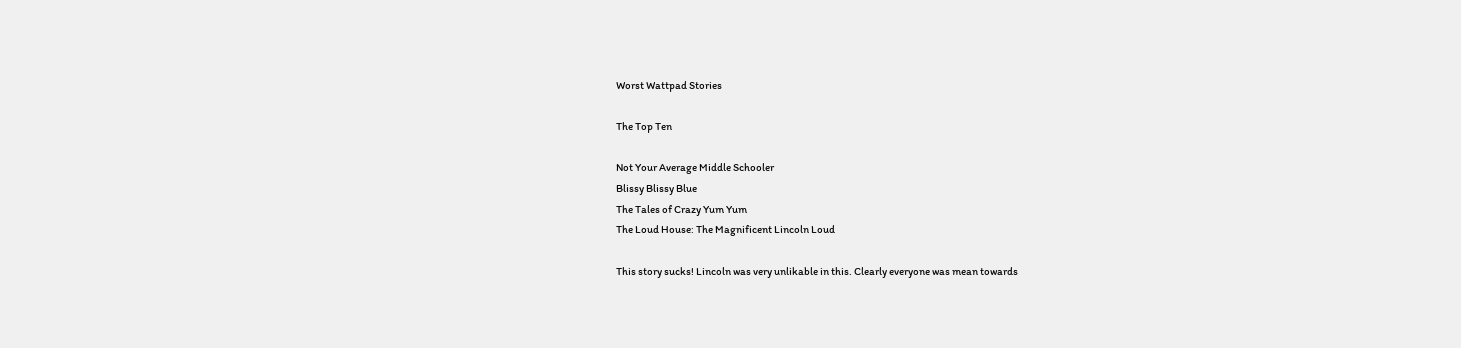Worst Wattpad Stories

The Top Ten

Not Your Average Middle Schooler
Blissy Blissy Blue
The Tales of Crazy Yum Yum
The Loud House: The Magnificent Lincoln Loud

This story sucks! Lincoln was very unlikable in this. Clearly everyone was mean towards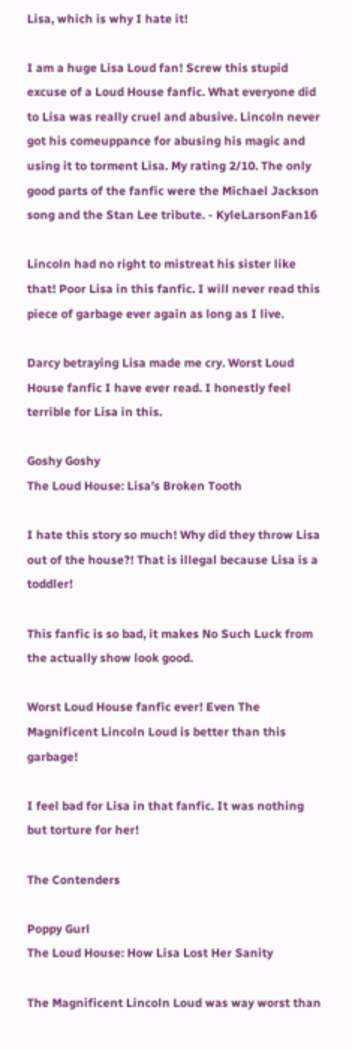Lisa, which is why I hate it!

I am a huge Lisa Loud fan! Screw this stupid excuse of a Loud House fanfic. What everyone did to Lisa was really cruel and abusive. Lincoln never got his comeuppance for abusing his magic and using it to torment Lisa. My rating 2/10. The only good parts of the fanfic were the Michael Jackson song and the Stan Lee tribute. - KyleLarsonFan16

Lincoln had no right to mistreat his sister like that! Poor Lisa in this fanfic. I will never read this piece of garbage ever again as long as I live.

Darcy betraying Lisa made me cry. Worst Loud House fanfic I have ever read. I honestly feel terrible for Lisa in this.

Goshy Goshy
The Loud House: Lisa’s Broken Tooth

I hate this story so much! Why did they throw Lisa out of the house?! That is illegal because Lisa is a toddler!

This fanfic is so bad, it makes No Such Luck from the actually show look good.

Worst Loud House fanfic ever! Even The Magnificent Lincoln Loud is better than this garbage!

I feel bad for Lisa in that fanfic. It was nothing but torture for her!

The Contenders

Poppy Gurl
The Loud House: How Lisa Lost Her Sanity

The Magnificent Lincoln Loud was way worst than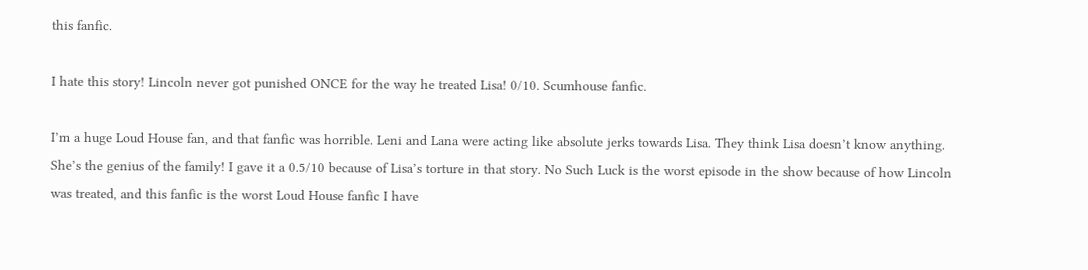this fanfic.

I hate this story! Lincoln never got punished ONCE for the way he treated Lisa! 0/10. Scumhouse fanfic.

I’m a huge Loud House fan, and that fanfic was horrible. Leni and Lana were acting like absolute jerks towards Lisa. They think Lisa doesn’t know anything. She’s the genius of the family! I gave it a 0.5/10 because of Lisa’s torture in that story. No Such Luck is the worst episode in the show because of how Lincoln was treated, and this fanfic is the worst Loud House fanfic I have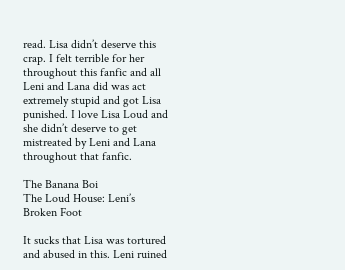read. Lisa didn’t deserve this crap. I felt terrible for her throughout this fanfic and all Leni and Lana did was act extremely stupid and got Lisa punished. I love Lisa Loud and she didn’t deserve to get mistreated by Leni and Lana throughout that fanfic.

The Banana Boi
The Loud House: Leni’s Broken Foot

It sucks that Lisa was tortured and abused in this. Leni ruined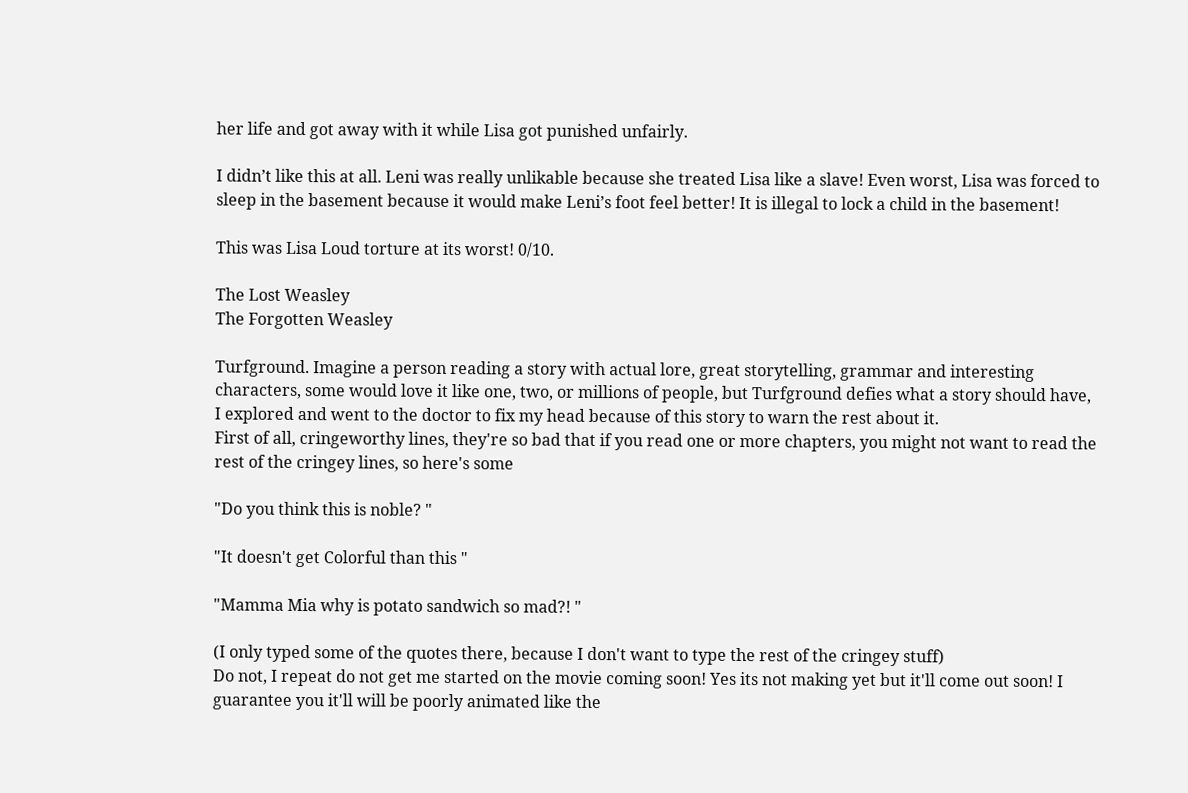her life and got away with it while Lisa got punished unfairly.

I didn’t like this at all. Leni was really unlikable because she treated Lisa like a slave! Even worst, Lisa was forced to sleep in the basement because it would make Leni’s foot feel better! It is illegal to lock a child in the basement!

This was Lisa Loud torture at its worst! 0/10.

The Lost Weasley
The Forgotten Weasley

Turfground. Imagine a person reading a story with actual lore, great storytelling, grammar and interesting characters, some would love it like one, two, or millions of people, but Turfground defies what a story should have, I explored and went to the doctor to fix my head because of this story to warn the rest about it.
First of all, cringeworthy lines, they're so bad that if you read one or more chapters, you might not want to read the rest of the cringey lines, so here's some

"Do you think this is noble? "

"It doesn't get Colorful than this "

"Mamma Mia why is potato sandwich so mad?! "

(I only typed some of the quotes there, because I don't want to type the rest of the cringey stuff)
Do not, I repeat do not get me started on the movie coming soon! Yes its not making yet but it'll come out soon! I guarantee you it'll will be poorly animated like the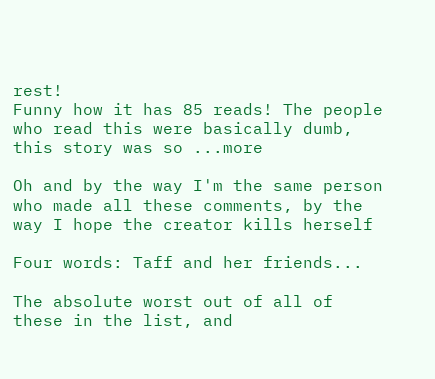rest!
Funny how it has 85 reads! The people who read this were basically dumb, this story was so ...more

Oh and by the way I'm the same person who made all these comments, by the way I hope the creator kills herself

Four words: Taff and her friends...

The absolute worst out of all of these in the list, and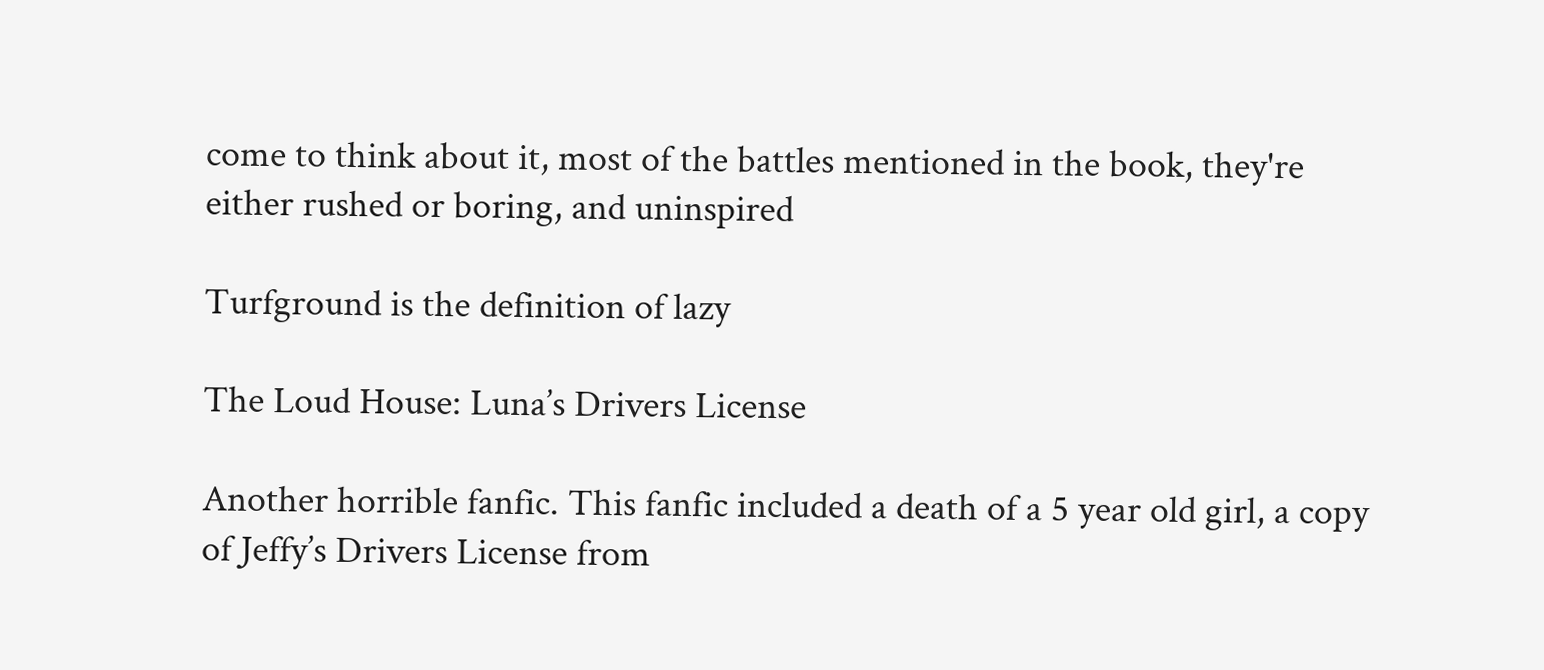come to think about it, most of the battles mentioned in the book, they're either rushed or boring, and uninspired

Turfground is the definition of lazy

The Loud House: Luna’s Drivers License

Another horrible fanfic. This fanfic included a death of a 5 year old girl, a copy of Jeffy’s Drivers License from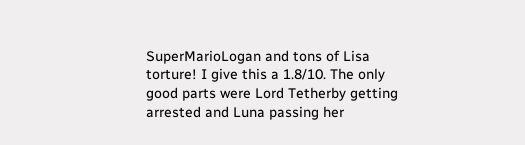SuperMarioLogan and tons of Lisa torture! I give this a 1.8/10. The only good parts were Lord Tetherby getting arrested and Luna passing her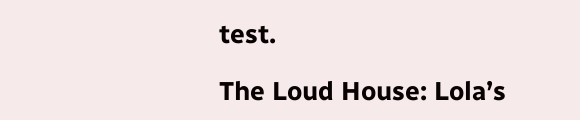test.

The Loud House: Lola’s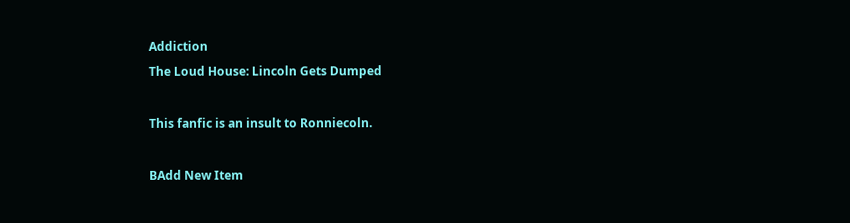Addiction
The Loud House: Lincoln Gets Dumped

This fanfic is an insult to Ronniecoln.

BAdd New Item